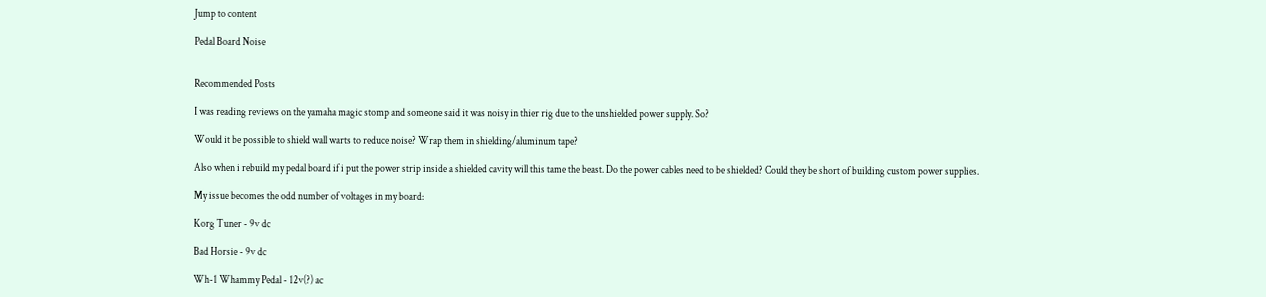Jump to content

Pedal Board Noise


Recommended Posts

I was reading reviews on the yamaha magic stomp and someone said it was noisy in thier rig due to the unshielded power supply. So?

Would it be possible to shield wall warts to reduce noise? Wrap them in shielding/aluminum tape?

Also when i rebuild my pedal board if i put the power strip inside a shielded cavity will this tame the beast. Do the power cables need to be shielded? Could they be short of building custom power supplies.

My issue becomes the odd number of voltages in my board:

Korg Tuner - 9v dc

Bad Horsie - 9v dc

Wh-1 Whammy Pedal - 12v(?) ac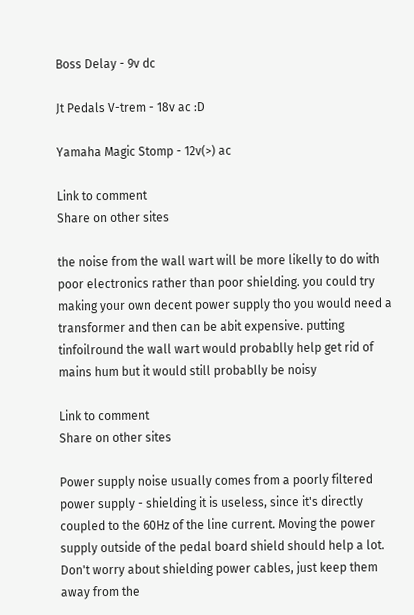Boss Delay - 9v dc

Jt Pedals V-trem - 18v ac :D

Yamaha Magic Stomp - 12v(>) ac

Link to comment
Share on other sites

the noise from the wall wart will be more likelly to do with poor electronics rather than poor shielding. you could try making your own decent power supply tho you would need a transformer and then can be abit expensive. putting tinfoilround the wall wart would probablly help get rid of mains hum but it would still probablly be noisy

Link to comment
Share on other sites

Power supply noise usually comes from a poorly filtered power supply - shielding it is useless, since it's directly coupled to the 60Hz of the line current. Moving the power supply outside of the pedal board shield should help a lot. Don't worry about shielding power cables, just keep them away from the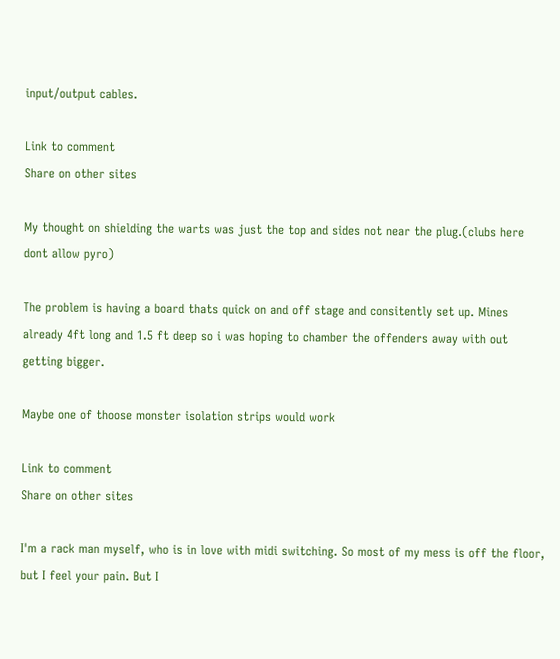input/output cables.

Link to comment
Share on other sites

My thought on shielding the warts was just the top and sides not near the plug.(clubs here dont allow pyro)

The problem is having a board thats quick on and off stage and consitently set up. Mines already 4ft long and 1.5 ft deep so i was hoping to chamber the offenders away with out getting bigger.

Maybe one of thoose monster isolation strips would work

Link to comment
Share on other sites

I'm a rack man myself, who is in love with midi switching. So most of my mess is off the floor, but I feel your pain. But I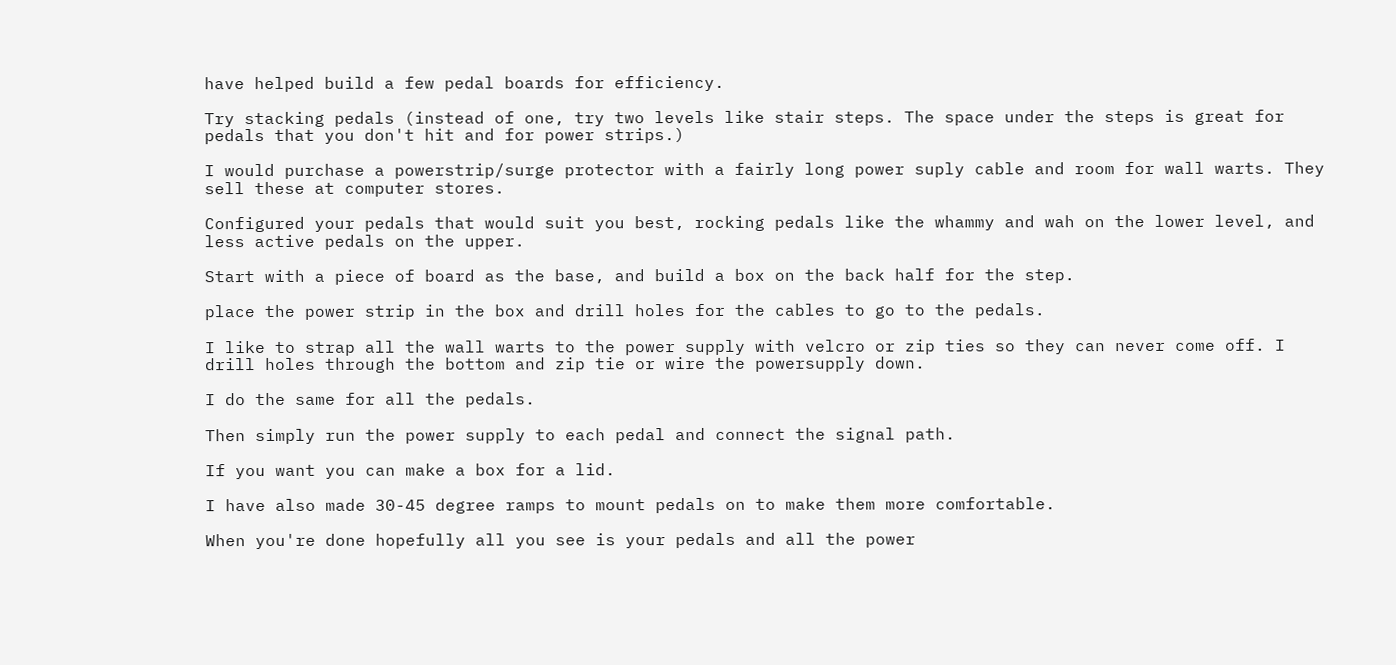have helped build a few pedal boards for efficiency.

Try stacking pedals (instead of one, try two levels like stair steps. The space under the steps is great for pedals that you don't hit and for power strips.)

I would purchase a powerstrip/surge protector with a fairly long power suply cable and room for wall warts. They sell these at computer stores.

Configured your pedals that would suit you best, rocking pedals like the whammy and wah on the lower level, and less active pedals on the upper.

Start with a piece of board as the base, and build a box on the back half for the step.

place the power strip in the box and drill holes for the cables to go to the pedals.

I like to strap all the wall warts to the power supply with velcro or zip ties so they can never come off. I drill holes through the bottom and zip tie or wire the powersupply down.

I do the same for all the pedals.

Then simply run the power supply to each pedal and connect the signal path.

If you want you can make a box for a lid.

I have also made 30-45 degree ramps to mount pedals on to make them more comfortable.

When you're done hopefully all you see is your pedals and all the power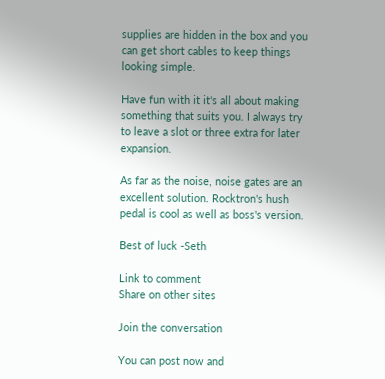supplies are hidden in the box and you can get short cables to keep things looking simple.

Have fun with it it's all about making something that suits you. I always try to leave a slot or three extra for later expansion.

As far as the noise, noise gates are an excellent solution. Rocktron's hush pedal is cool as well as boss's version.

Best of luck -Seth

Link to comment
Share on other sites

Join the conversation

You can post now and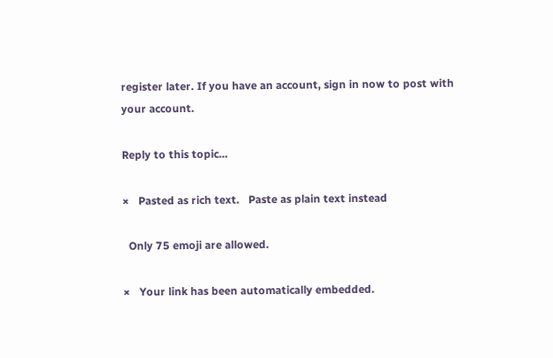register later. If you have an account, sign in now to post with your account.

Reply to this topic...

×   Pasted as rich text.   Paste as plain text instead

  Only 75 emoji are allowed.

×   Your link has been automatically embedded.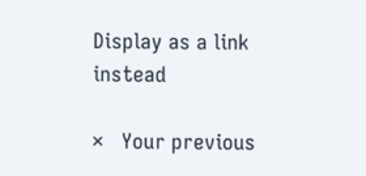Display as a link instead

×   Your previous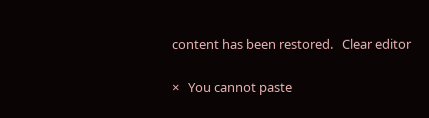content has been restored.   Clear editor

×   You cannot paste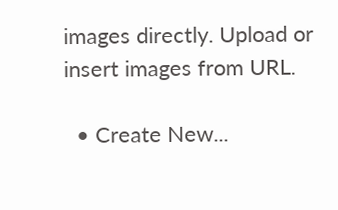images directly. Upload or insert images from URL.

  • Create New...